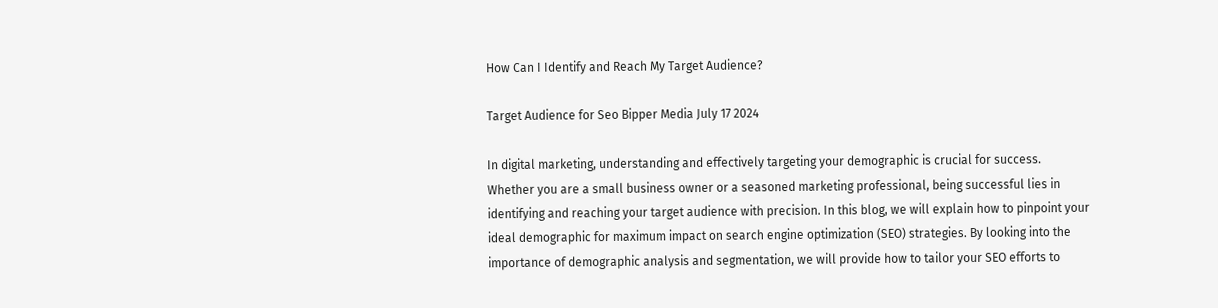How Can I Identify and Reach My Target Audience?

Target Audience for Seo Bipper Media July 17 2024

In digital marketing, understanding and effectively targeting your demographic is crucial for success. Whether you are a small business owner or a seasoned marketing professional, being successful lies in identifying and reaching your target audience with precision. In this blog, we will explain how to pinpoint your ideal demographic for maximum impact on search engine optimization (SEO) strategies. By looking into the importance of demographic analysis and segmentation, we will provide how to tailor your SEO efforts to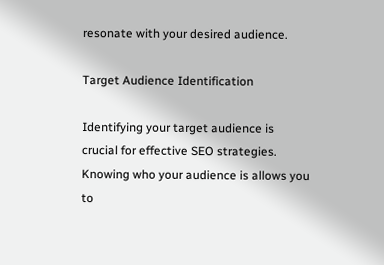resonate with your desired audience.

Target Audience Identification

Identifying your target audience is crucial for effective SEO strategies. Knowing who your audience is allows you to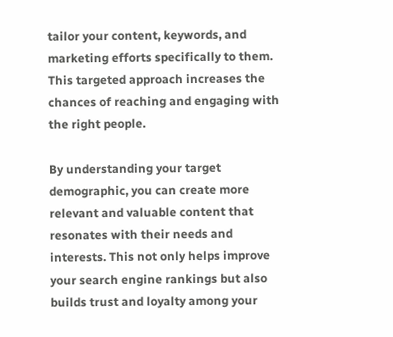tailor your content, keywords, and marketing efforts specifically to them. This targeted approach increases the chances of reaching and engaging with the right people.

By understanding your target demographic, you can create more relevant and valuable content that resonates with their needs and interests. This not only helps improve your search engine rankings but also builds trust and loyalty among your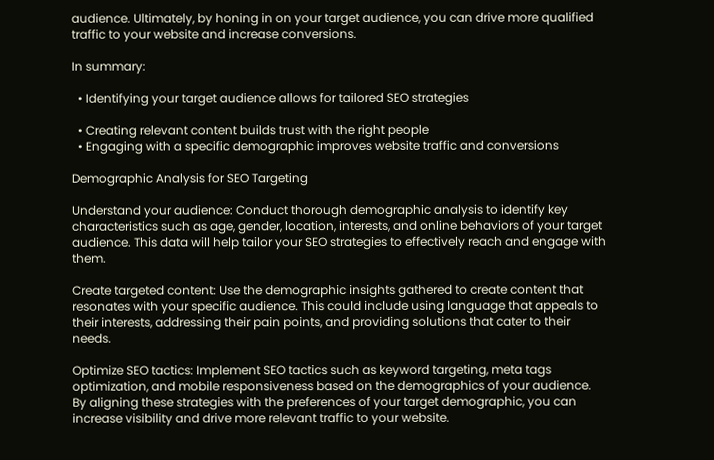audience. Ultimately, by honing in on your target audience, you can drive more qualified traffic to your website and increase conversions.

In summary:

  • Identifying your target audience allows for tailored SEO strategies

  • Creating relevant content builds trust with the right people
  • Engaging with a specific demographic improves website traffic and conversions

Demographic Analysis for SEO Targeting

Understand your audience: Conduct thorough demographic analysis to identify key characteristics such as age, gender, location, interests, and online behaviors of your target audience. This data will help tailor your SEO strategies to effectively reach and engage with them.

Create targeted content: Use the demographic insights gathered to create content that resonates with your specific audience. This could include using language that appeals to their interests, addressing their pain points, and providing solutions that cater to their needs.

Optimize SEO tactics: Implement SEO tactics such as keyword targeting, meta tags optimization, and mobile responsiveness based on the demographics of your audience. By aligning these strategies with the preferences of your target demographic, you can increase visibility and drive more relevant traffic to your website.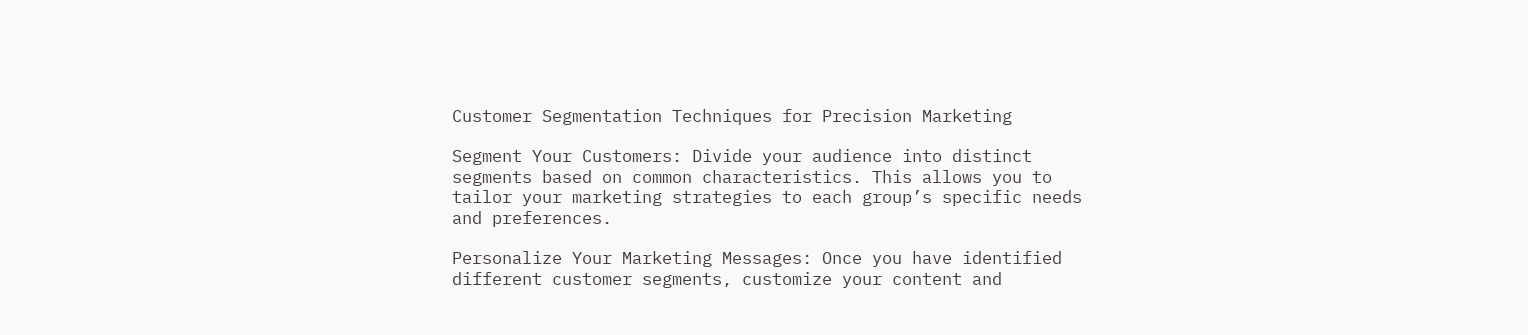Customer Segmentation Techniques for Precision Marketing

Segment Your Customers: Divide your audience into distinct segments based on common characteristics. This allows you to tailor your marketing strategies to each group’s specific needs and preferences.

Personalize Your Marketing Messages: Once you have identified different customer segments, customize your content and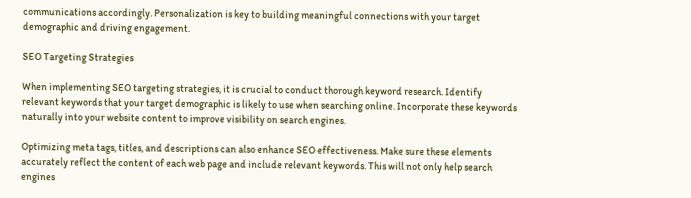communications accordingly. Personalization is key to building meaningful connections with your target demographic and driving engagement.

SEO Targeting Strategies

When implementing SEO targeting strategies, it is crucial to conduct thorough keyword research. Identify relevant keywords that your target demographic is likely to use when searching online. Incorporate these keywords naturally into your website content to improve visibility on search engines.

Optimizing meta tags, titles, and descriptions can also enhance SEO effectiveness. Make sure these elements accurately reflect the content of each web page and include relevant keywords. This will not only help search engines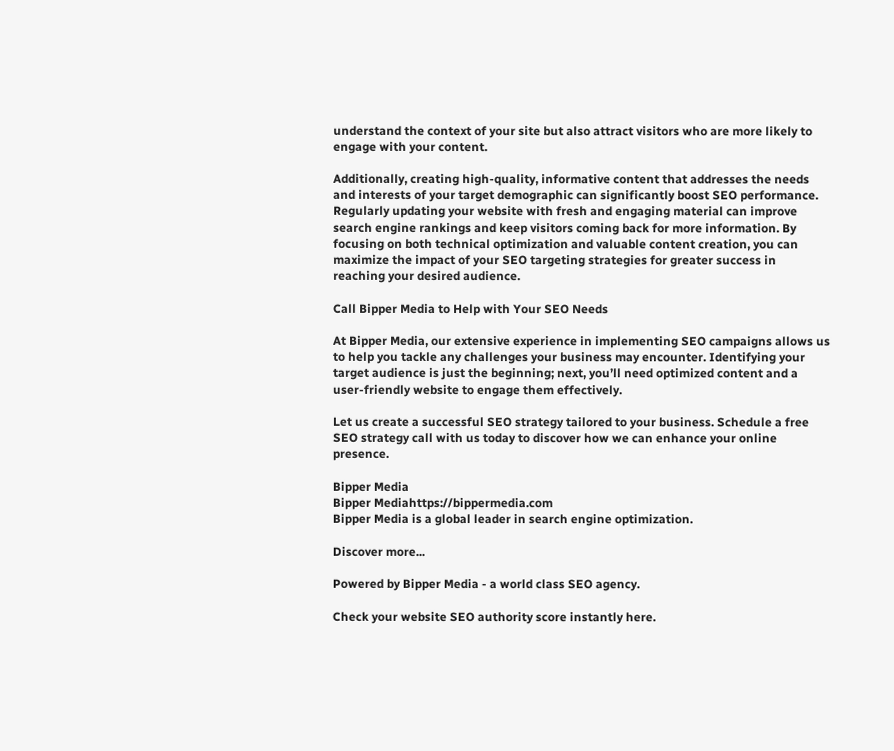understand the context of your site but also attract visitors who are more likely to engage with your content.

Additionally, creating high-quality, informative content that addresses the needs and interests of your target demographic can significantly boost SEO performance. Regularly updating your website with fresh and engaging material can improve search engine rankings and keep visitors coming back for more information. By focusing on both technical optimization and valuable content creation, you can maximize the impact of your SEO targeting strategies for greater success in reaching your desired audience.

Call Bipper Media to Help with Your SEO Needs

At Bipper Media, our extensive experience in implementing SEO campaigns allows us to help you tackle any challenges your business may encounter. Identifying your target audience is just the beginning; next, you’ll need optimized content and a user-friendly website to engage them effectively.

Let us create a successful SEO strategy tailored to your business. Schedule a free SEO strategy call with us today to discover how we can enhance your online presence.

Bipper Media
Bipper Mediahttps://bippermedia.com
Bipper Media is a global leader in search engine optimization.

Discover more...

Powered by Bipper Media - a world class SEO agency.

Check your website SEO authority score instantly here.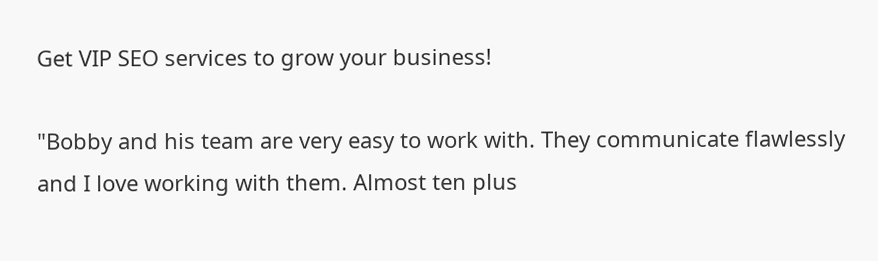Get VIP SEO services to grow your business!

"Bobby and his team are very easy to work with. They communicate flawlessly and I love working with them. Almost ten plus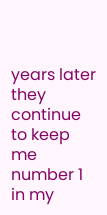years later they continue to keep me number 1 in my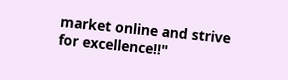market online and strive for excellence!!"